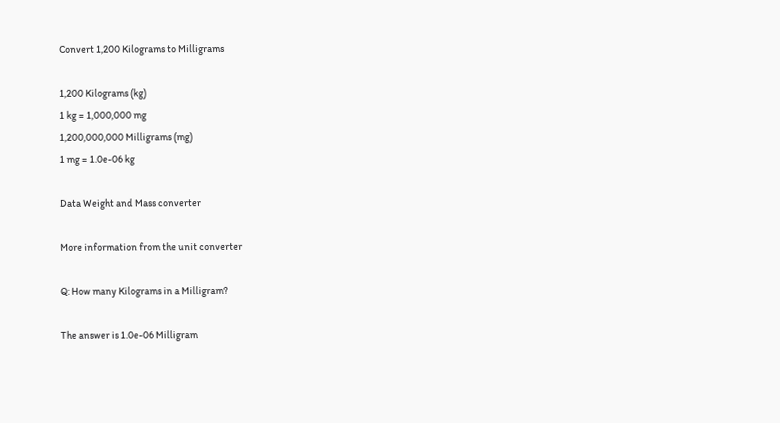Convert 1,200 Kilograms to Milligrams

1,200 Kilograms (kg)
1 kg = 1,000,000 mg
1,200,000,000 Milligrams (mg)
1 mg = 1.0e-06 kg

Data Weight and Mass converter

More information from the unit converter

Q: How many Kilograms in a Milligram?

The answer is 1.0e-06 Milligram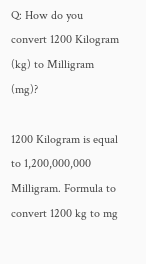Q: How do you convert 1200 Kilogram (kg) to Milligram (mg)?

1200 Kilogram is equal to 1,200,000,000 Milligram. Formula to convert 1200 kg to mg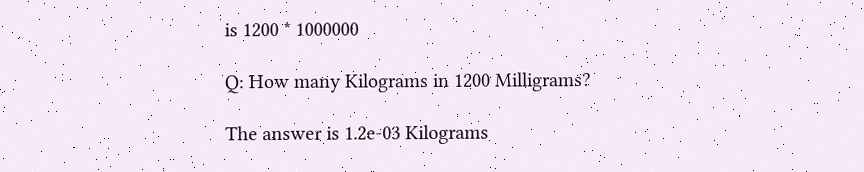is 1200 * 1000000

Q: How many Kilograms in 1200 Milligrams?

The answer is 1.2e-03 Kilograms